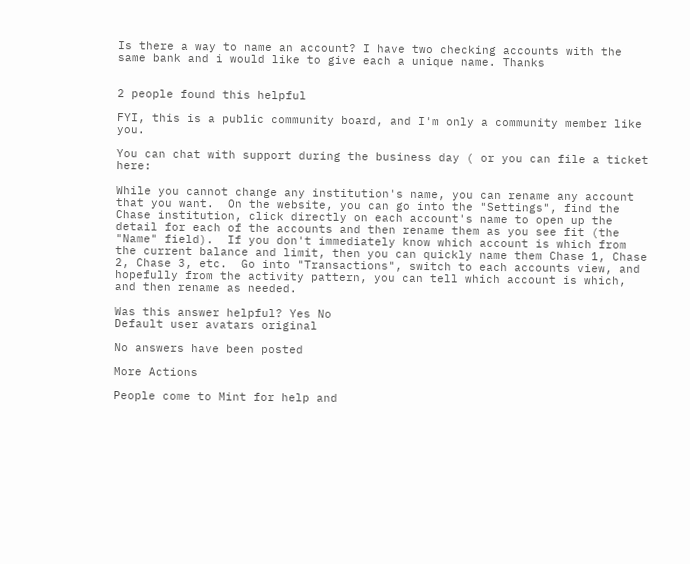Is there a way to name an account? I have two checking accounts with the same bank and i would like to give each a unique name. Thanks


2 people found this helpful

FYI, this is a public community board, and I'm only a community member like you.

You can chat with support during the business day ( or you can file a ticket here:

While you cannot change any institution's name, you can rename any account that you want.  On the website, you can go into the "Settings", find the Chase institution, click directly on each account's name to open up the detail for each of the accounts and then rename them as you see fit (the "Name" field).  If you don't immediately know which account is which from the current balance and limit, then you can quickly name them Chase 1, Chase 2, Chase 3, etc.  Go into "Transactions", switch to each accounts view, and hopefully from the activity pattern, you can tell which account is which, and then rename as needed.

Was this answer helpful? Yes No
Default user avatars original

No answers have been posted

More Actions

People come to Mint for help and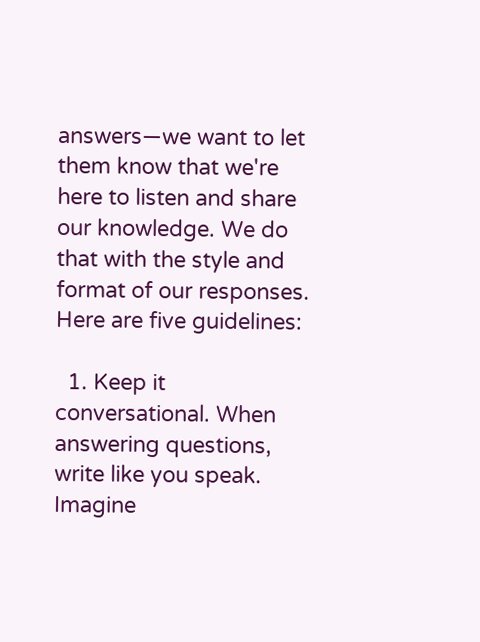answers—we want to let them know that we're here to listen and share our knowledge. We do that with the style and format of our responses. Here are five guidelines:

  1. Keep it conversational. When answering questions, write like you speak. Imagine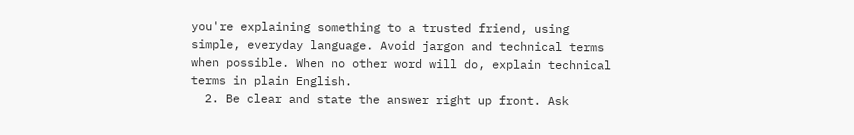you're explaining something to a trusted friend, using simple, everyday language. Avoid jargon and technical terms when possible. When no other word will do, explain technical terms in plain English.
  2. Be clear and state the answer right up front. Ask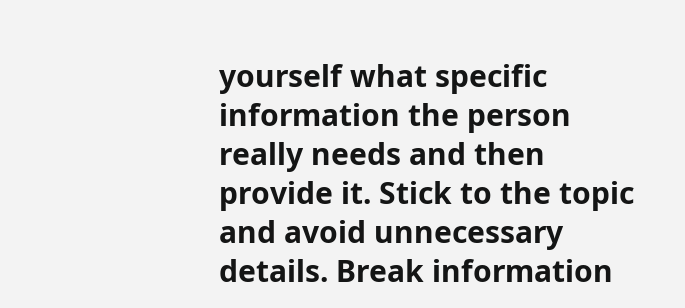yourself what specific information the person really needs and then provide it. Stick to the topic and avoid unnecessary details. Break information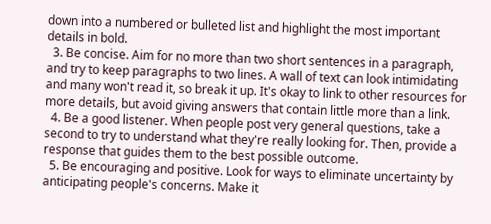down into a numbered or bulleted list and highlight the most important details in bold.
  3. Be concise. Aim for no more than two short sentences in a paragraph, and try to keep paragraphs to two lines. A wall of text can look intimidating and many won't read it, so break it up. It's okay to link to other resources for more details, but avoid giving answers that contain little more than a link.
  4. Be a good listener. When people post very general questions, take a second to try to understand what they're really looking for. Then, provide a response that guides them to the best possible outcome.
  5. Be encouraging and positive. Look for ways to eliminate uncertainty by anticipating people's concerns. Make it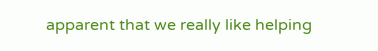apparent that we really like helping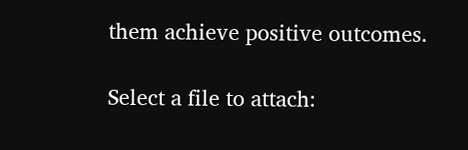them achieve positive outcomes.

Select a file to attach: